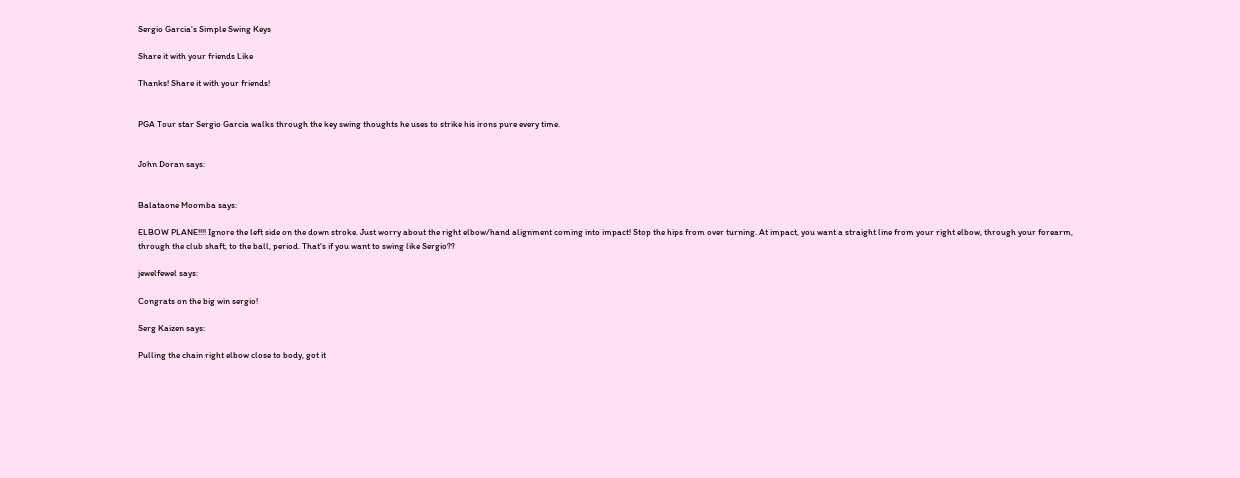Sergio Garcia’s Simple Swing Keys

Share it with your friends Like

Thanks! Share it with your friends!


PGA Tour star Sergio Garcia walks through the key swing thoughts he uses to strike his irons pure every time.


John Doran says:


Balataone Moomba says:

ELBOW PLANE!!!! Ignore the left side on the down stroke. Just worry about the right elbow/hand alignment coming into impact! Stop the hips from over turning. At impact, you want a straight line from your right elbow, through your forearm, through the club shaft, to the ball, period. That's if you want to swing like Sergio??

jewelfewel says:

Congrats on the big win sergio!

Serg Kaizen says:

Pulling the chain right elbow close to body, got it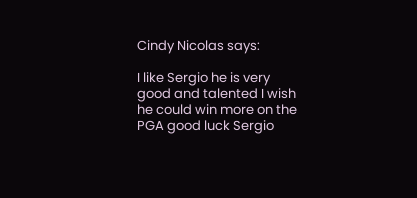Cindy Nicolas says:

I like Sergio he is very good and talented I wish he could win more on the PGA good luck Sergio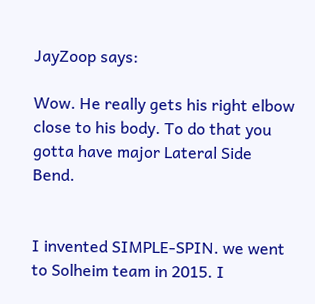JayZoop says:

Wow. He really gets his right elbow close to his body. To do that you gotta have major Lateral Side Bend.


I invented SIMPLE-SPIN. we went to Solheim team in 2015. I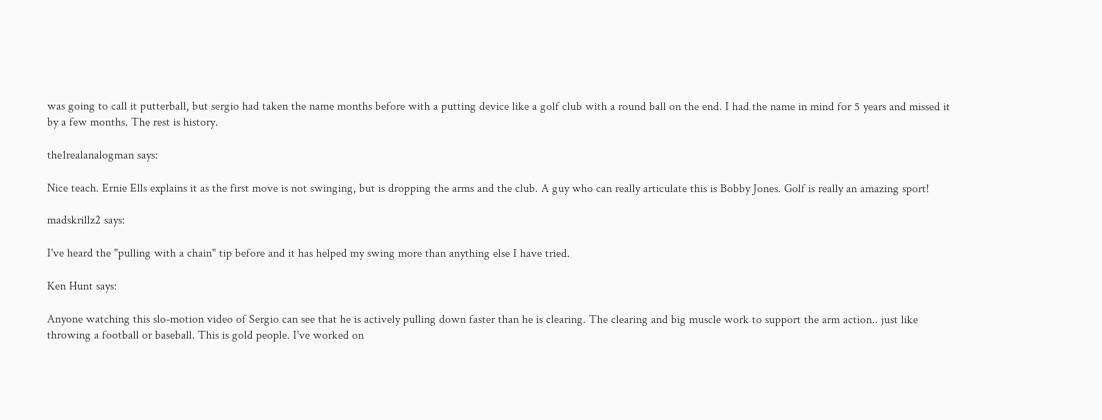was going to call it putterball, but sergio had taken the name months before with a putting device like a golf club with a round ball on the end. I had the name in mind for 5 years and missed it by a few months. The rest is history.

the1realanalogman says:

Nice teach. Ernie Ells explains it as the first move is not swinging, but is dropping the arms and the club. A guy who can really articulate this is Bobby Jones. Golf is really an amazing sport!

madskrillz2 says:

I've heard the "pulling with a chain" tip before and it has helped my swing more than anything else I have tried.

Ken Hunt says:

Anyone watching this slo-motion video of Sergio can see that he is actively pulling down faster than he is clearing. The clearing and big muscle work to support the arm action.. just like throwing a football or baseball. This is gold people. I've worked on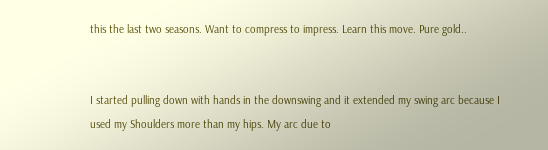this the last two seasons. Want to compress to impress. Learn this move. Pure gold..


I started pulling down with hands in the downswing and it extended my swing arc because I used my Shoulders more than my hips. My arc due to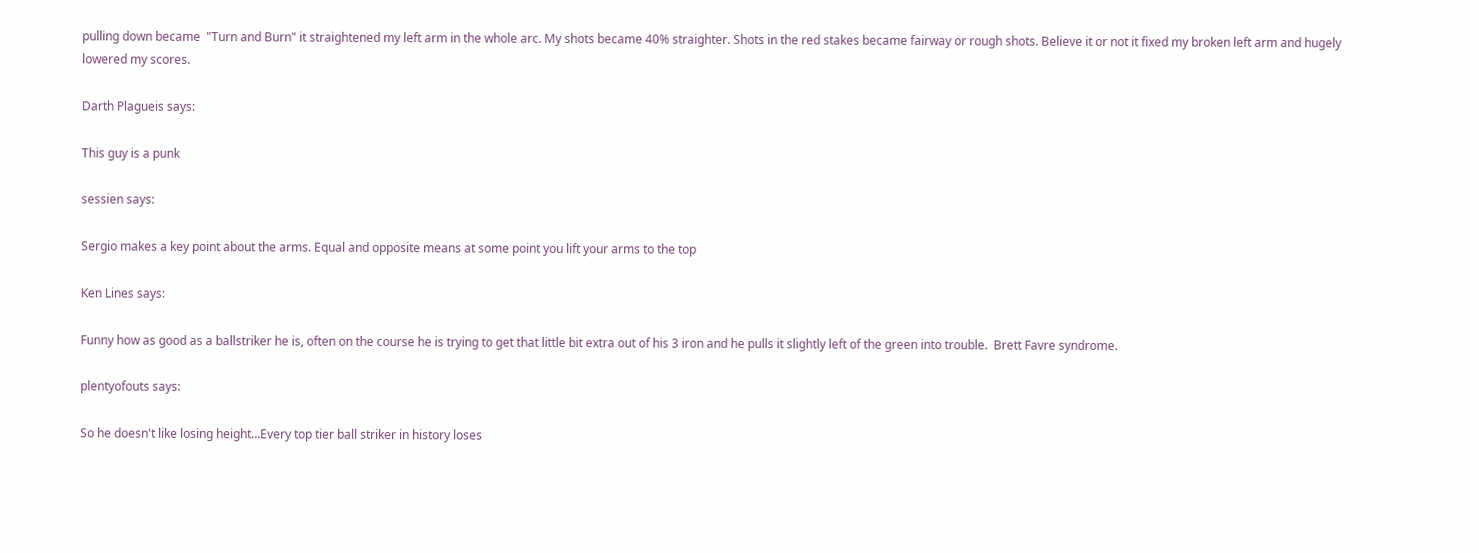pulling down became  "Turn and Burn" it straightened my left arm in the whole arc. My shots became 40% straighter. Shots in the red stakes became fairway or rough shots. Believe it or not it fixed my broken left arm and hugely lowered my scores.

Darth Plagueis says:

This guy is a punk

sessien says:

Sergio makes a key point about the arms. Equal and opposite means at some point you lift your arms to the top

Ken Lines says:

Funny how as good as a ballstriker he is, often on the course he is trying to get that little bit extra out of his 3 iron and he pulls it slightly left of the green into trouble.  Brett Favre syndrome.

plentyofouts says:

So he doesn't like losing height…Every top tier ball striker in history loses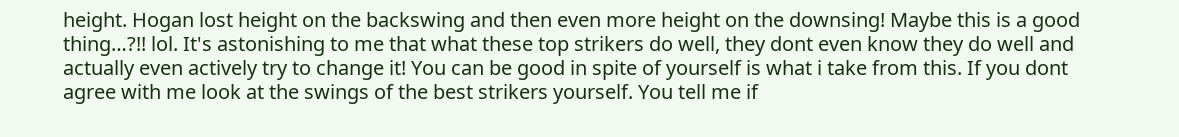height. Hogan lost height on the backswing and then even more height on the downsing! Maybe this is a good thing…?!! lol. It's astonishing to me that what these top strikers do well, they dont even know they do well and actually even actively try to change it! You can be good in spite of yourself is what i take from this. If you dont agree with me look at the swings of the best strikers yourself. You tell me if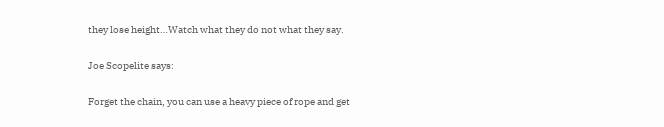they lose height…Watch what they do not what they say.

Joe Scopelite says:

Forget the chain, you can use a heavy piece of rope and get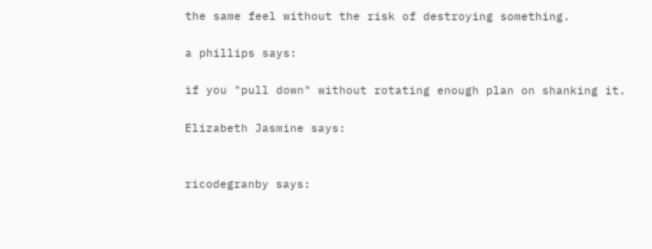the same feel without the risk of destroying something.

a phillips says:

if you "pull down" without rotating enough plan on shanking it.

Elizabeth Jasmine says:


ricodegranby says: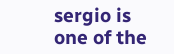sergio is one of the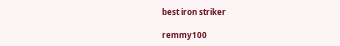best iron striker

remmy100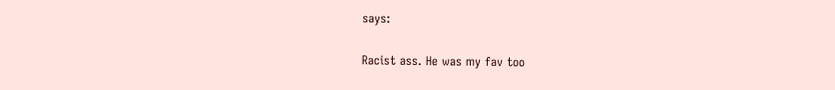says:

Racist ass. He was my fav too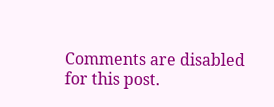Comments are disabled for this post.